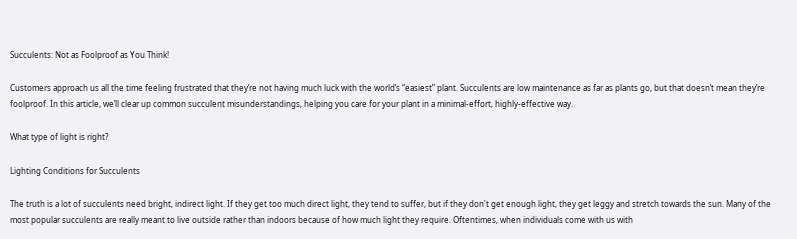Succulents: Not as Foolproof as You Think!

Customers approach us all the time feeling frustrated that they’re not having much luck with the world’s “easiest” plant. Succulents are low maintenance as far as plants go, but that doesn’t mean they’re foolproof. In this article, we’ll clear up common succulent misunderstandings, helping you care for your plant in a minimal-effort, highly-effective way.

What type of light is right?

Lighting Conditions for Succulents

The truth is a lot of succulents need bright, indirect light. If they get too much direct light, they tend to suffer, but if they don't get enough light, they get leggy and stretch towards the sun. Many of the most popular succulents are really meant to live outside rather than indoors because of how much light they require. Oftentimes, when individuals come with us with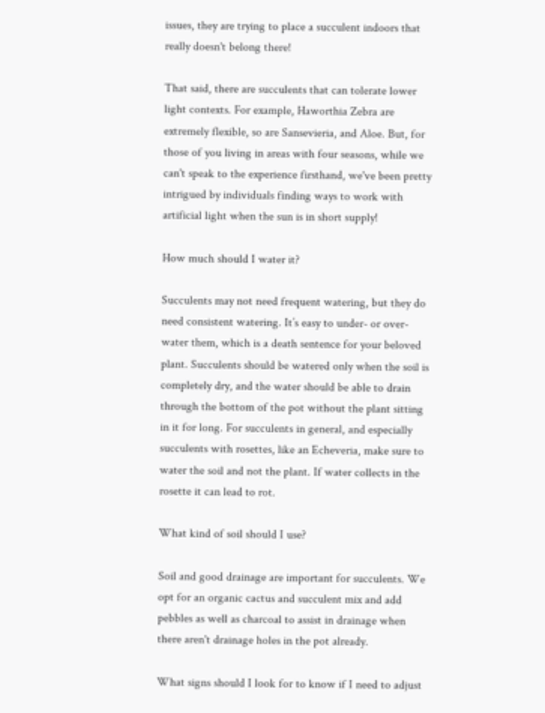issues, they are trying to place a succulent indoors that really doesn't belong there!

That said, there are succulents that can tolerate lower light contexts. For example, Haworthia Zebra are extremely flexible, so are Sansevieria, and Aloe. But, for those of you living in areas with four seasons, while we can't speak to the experience firsthand, we've been pretty intrigued by individuals finding ways to work with artificial light when the sun is in short supply!

How much should I water it?

Succulents may not need frequent watering, but they do need consistent watering. It’s easy to under- or over-water them, which is a death sentence for your beloved plant. Succulents should be watered only when the soil is completely dry, and the water should be able to drain through the bottom of the pot without the plant sitting in it for long. For succulents in general, and especially succulents with rosettes, like an Echeveria, make sure to water the soil and not the plant. If water collects in the rosette it can lead to rot.

What kind of soil should I use?

Soil and good drainage are important for succulents. We opt for an organic cactus and succulent mix and add pebbles as well as charcoal to assist in drainage when there aren't drainage holes in the pot already.

What signs should I look for to know if I need to adjust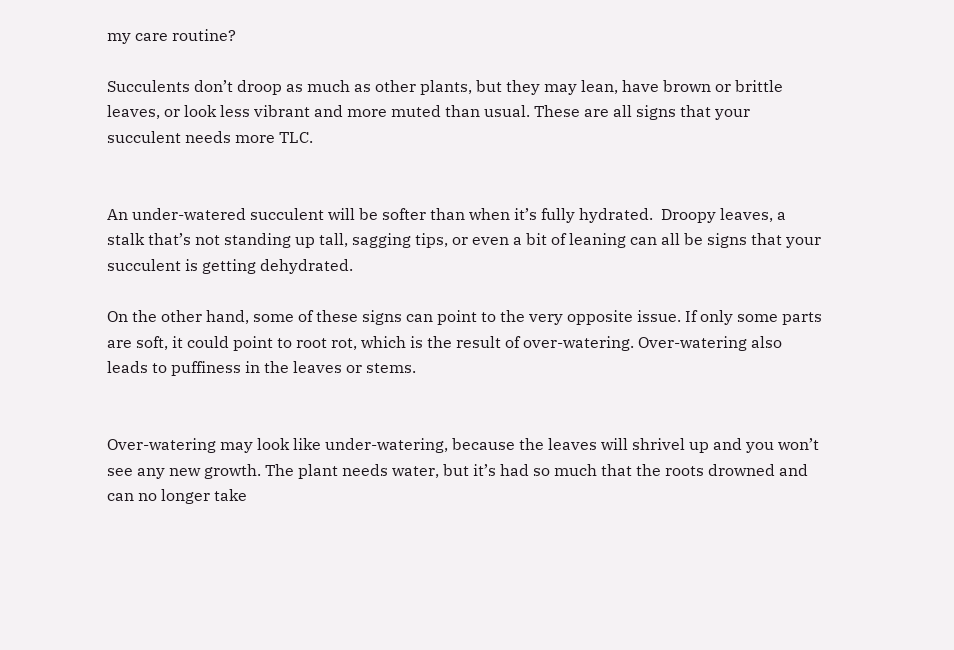my care routine?

Succulents don’t droop as much as other plants, but they may lean, have brown or brittle leaves, or look less vibrant and more muted than usual. These are all signs that your succulent needs more TLC.


An under-watered succulent will be softer than when it’s fully hydrated.  Droopy leaves, a stalk that’s not standing up tall, sagging tips, or even a bit of leaning can all be signs that your succulent is getting dehydrated.

On the other hand, some of these signs can point to the very opposite issue. If only some parts are soft, it could point to root rot, which is the result of over-watering. Over-watering also leads to puffiness in the leaves or stems.


Over-watering may look like under-watering, because the leaves will shrivel up and you won’t see any new growth. The plant needs water, but it’s had so much that the roots drowned and can no longer take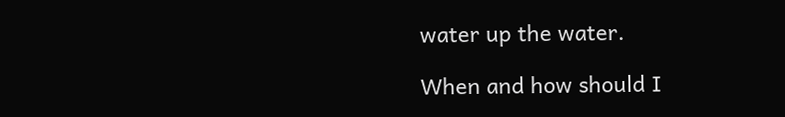water up the water.

When and how should I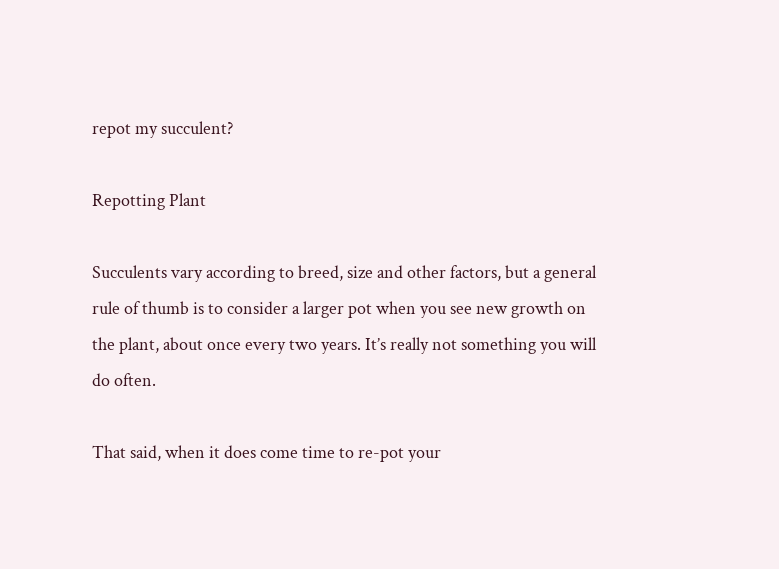repot my succulent?

Repotting Plant

Succulents vary according to breed, size and other factors, but a general rule of thumb is to consider a larger pot when you see new growth on the plant, about once every two years. It’s really not something you will do often.

That said, when it does come time to re-pot your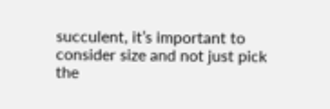succulent, it’s important to consider size and not just pick the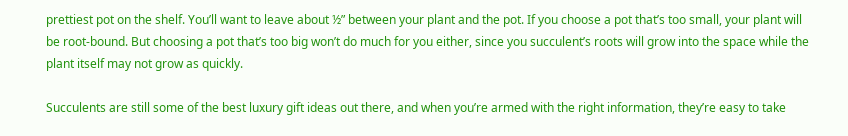prettiest pot on the shelf. You’ll want to leave about ½” between your plant and the pot. If you choose a pot that’s too small, your plant will be root-bound. But choosing a pot that’s too big won’t do much for you either, since you succulent’s roots will grow into the space while the plant itself may not grow as quickly.

Succulents are still some of the best luxury gift ideas out there, and when you’re armed with the right information, they’re easy to take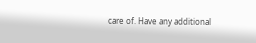care of. Have any additional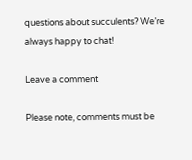questions about succulents? We’re always happy to chat!

Leave a comment

Please note, comments must be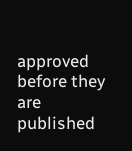approved before they are published